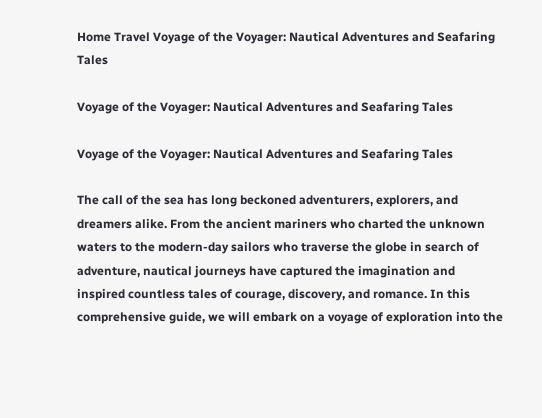Home Travel Voyage of the Voyager: Nautical Adventures and Seafaring Tales

Voyage of the Voyager: Nautical Adventures and Seafaring Tales

Voyage of the Voyager: Nautical Adventures and Seafaring Tales

The call of the sea has long beckoned adventurers, explorers, and dreamers alike. From the ancient mariners who charted the unknown waters to the modern-day sailors who traverse the globe in search of adventure, nautical journeys have captured the imagination and inspired countless tales of courage, discovery, and romance. In this comprehensive guide, we will embark on a voyage of exploration into the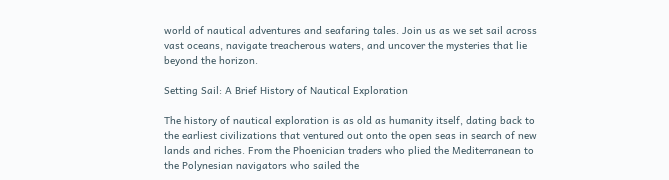world of nautical adventures and seafaring tales. Join us as we set sail across vast oceans, navigate treacherous waters, and uncover the mysteries that lie beyond the horizon.

Setting Sail: A Brief History of Nautical Exploration

The history of nautical exploration is as old as humanity itself, dating back to the earliest civilizations that ventured out onto the open seas in search of new lands and riches. From the Phoenician traders who plied the Mediterranean to the Polynesian navigators who sailed the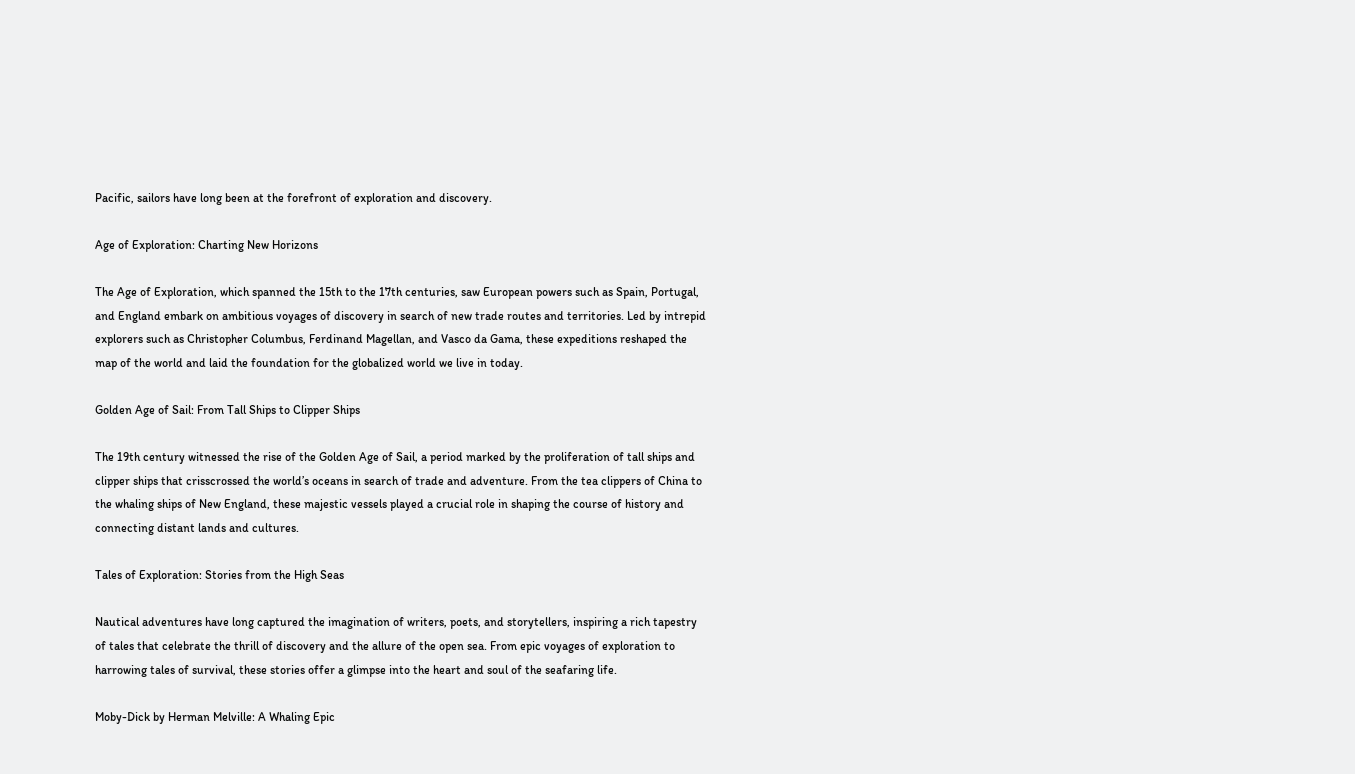Pacific, sailors have long been at the forefront of exploration and discovery.

Age of Exploration: Charting New Horizons

The Age of Exploration, which spanned the 15th to the 17th centuries, saw European powers such as Spain, Portugal, and England embark on ambitious voyages of discovery in search of new trade routes and territories. Led by intrepid explorers such as Christopher Columbus, Ferdinand Magellan, and Vasco da Gama, these expeditions reshaped the map of the world and laid the foundation for the globalized world we live in today.

Golden Age of Sail: From Tall Ships to Clipper Ships

The 19th century witnessed the rise of the Golden Age of Sail, a period marked by the proliferation of tall ships and clipper ships that crisscrossed the world’s oceans in search of trade and adventure. From the tea clippers of China to the whaling ships of New England, these majestic vessels played a crucial role in shaping the course of history and connecting distant lands and cultures.

Tales of Exploration: Stories from the High Seas

Nautical adventures have long captured the imagination of writers, poets, and storytellers, inspiring a rich tapestry of tales that celebrate the thrill of discovery and the allure of the open sea. From epic voyages of exploration to harrowing tales of survival, these stories offer a glimpse into the heart and soul of the seafaring life.

Moby-Dick by Herman Melville: A Whaling Epic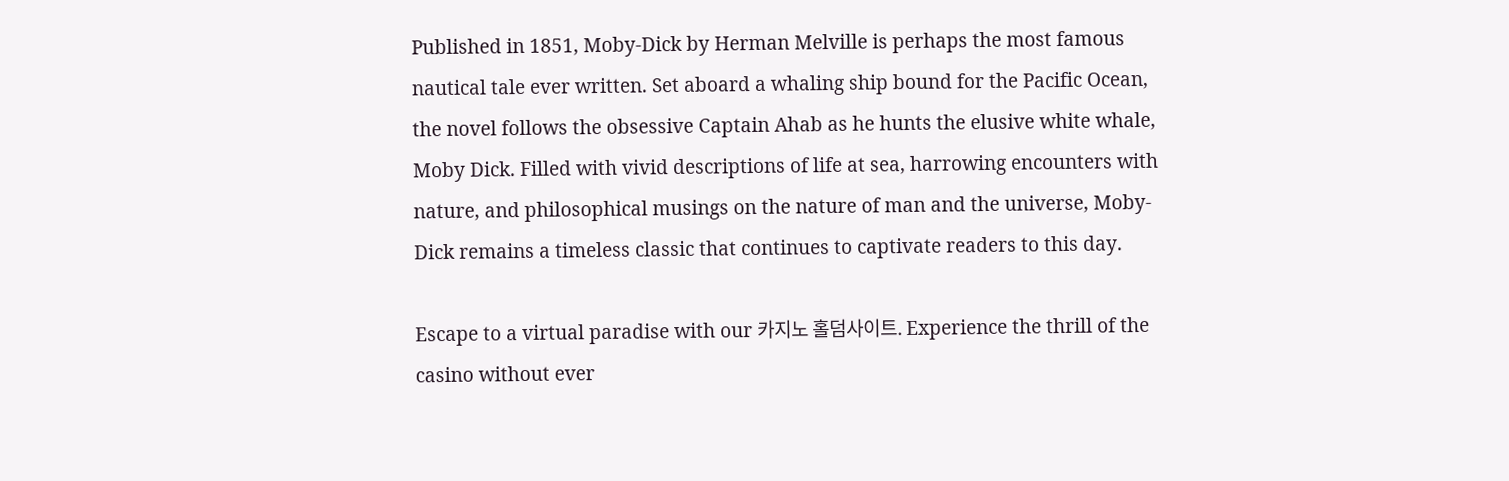Published in 1851, Moby-Dick by Herman Melville is perhaps the most famous nautical tale ever written. Set aboard a whaling ship bound for the Pacific Ocean, the novel follows the obsessive Captain Ahab as he hunts the elusive white whale, Moby Dick. Filled with vivid descriptions of life at sea, harrowing encounters with nature, and philosophical musings on the nature of man and the universe, Moby-Dick remains a timeless classic that continues to captivate readers to this day.

Escape to a virtual paradise with our 카지노 홀덤사이트. Experience the thrill of the casino without ever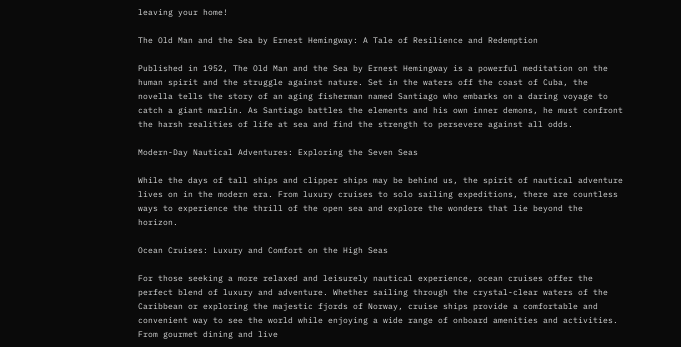leaving your home!

The Old Man and the Sea by Ernest Hemingway: A Tale of Resilience and Redemption

Published in 1952, The Old Man and the Sea by Ernest Hemingway is a powerful meditation on the human spirit and the struggle against nature. Set in the waters off the coast of Cuba, the novella tells the story of an aging fisherman named Santiago who embarks on a daring voyage to catch a giant marlin. As Santiago battles the elements and his own inner demons, he must confront the harsh realities of life at sea and find the strength to persevere against all odds.

Modern-Day Nautical Adventures: Exploring the Seven Seas

While the days of tall ships and clipper ships may be behind us, the spirit of nautical adventure lives on in the modern era. From luxury cruises to solo sailing expeditions, there are countless ways to experience the thrill of the open sea and explore the wonders that lie beyond the horizon.

Ocean Cruises: Luxury and Comfort on the High Seas

For those seeking a more relaxed and leisurely nautical experience, ocean cruises offer the perfect blend of luxury and adventure. Whether sailing through the crystal-clear waters of the Caribbean or exploring the majestic fjords of Norway, cruise ships provide a comfortable and convenient way to see the world while enjoying a wide range of onboard amenities and activities. From gourmet dining and live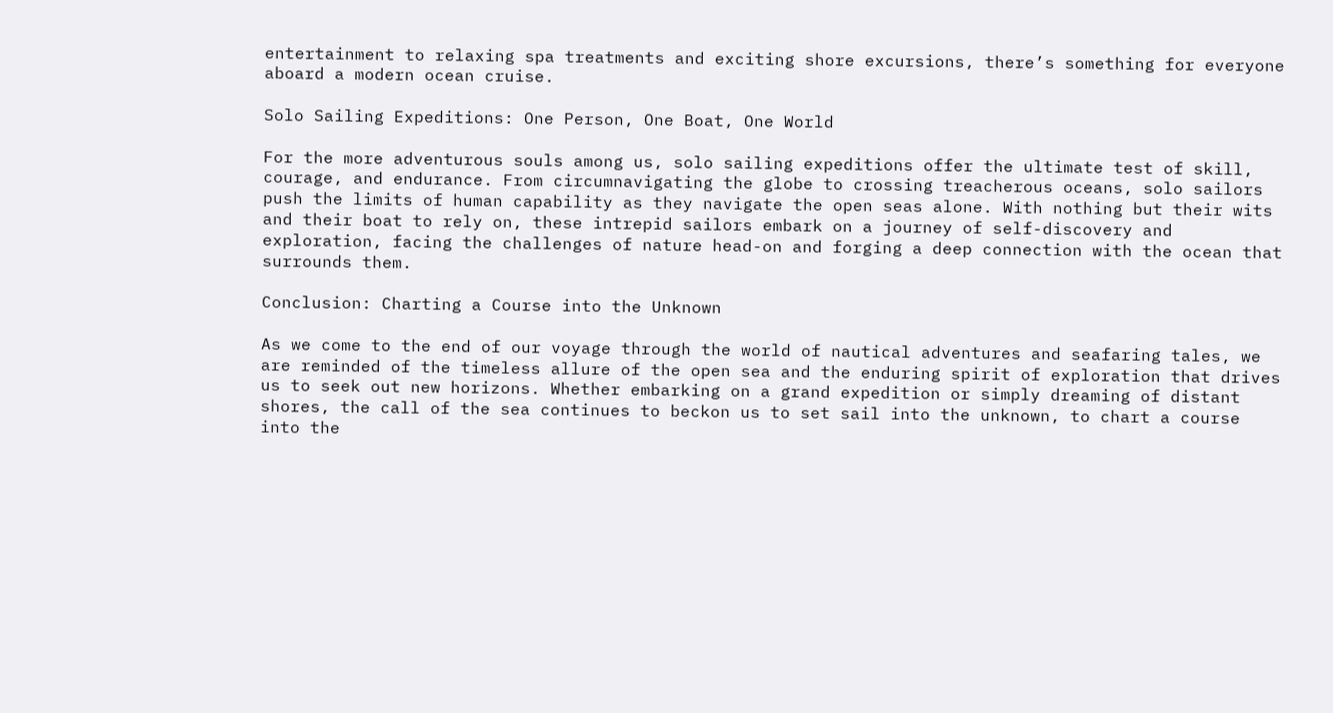entertainment to relaxing spa treatments and exciting shore excursions, there’s something for everyone aboard a modern ocean cruise.

Solo Sailing Expeditions: One Person, One Boat, One World

For the more adventurous souls among us, solo sailing expeditions offer the ultimate test of skill, courage, and endurance. From circumnavigating the globe to crossing treacherous oceans, solo sailors push the limits of human capability as they navigate the open seas alone. With nothing but their wits and their boat to rely on, these intrepid sailors embark on a journey of self-discovery and exploration, facing the challenges of nature head-on and forging a deep connection with the ocean that surrounds them.

Conclusion: Charting a Course into the Unknown

As we come to the end of our voyage through the world of nautical adventures and seafaring tales, we are reminded of the timeless allure of the open sea and the enduring spirit of exploration that drives us to seek out new horizons. Whether embarking on a grand expedition or simply dreaming of distant shores, the call of the sea continues to beckon us to set sail into the unknown, to chart a course into the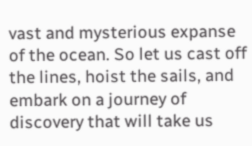vast and mysterious expanse of the ocean. So let us cast off the lines, hoist the sails, and embark on a journey of discovery that will take us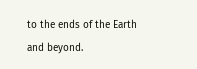to the ends of the Earth and beyond.